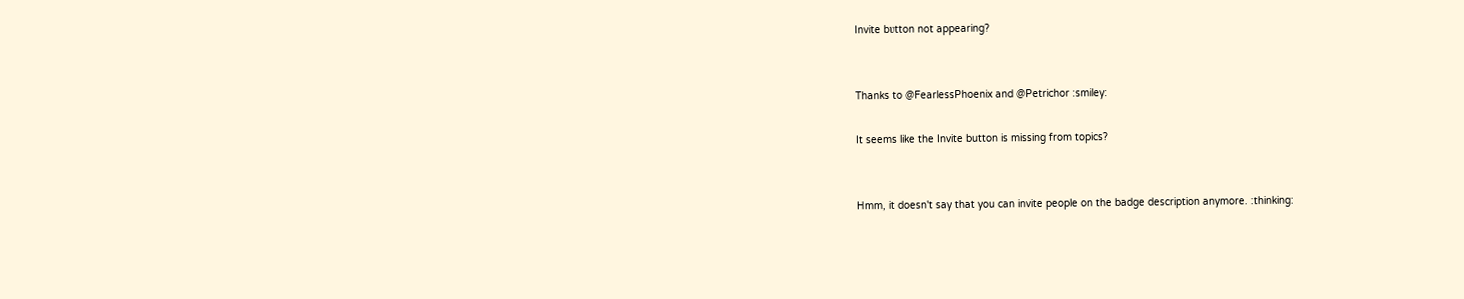Invite bυtton not appearing?


Thanks to @FearlessPhoenix and @Petrichor :smiley:

It seems like the Invite button is missing from topics?


Hmm, it doesn't say that you can invite people on the badge description anymore. :thinking: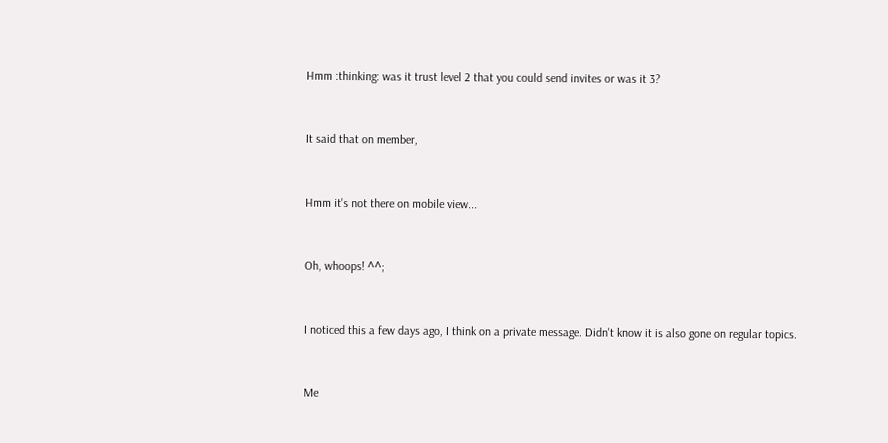Hmm :thinking: was it trust level 2 that you could send invites or was it 3?


It said that on member,


Hmm it's not there on mobile view...


Oh, whoops! ^^;


I noticed this a few days ago, I think on a private message. Didn't know it is also gone on regular topics.


Me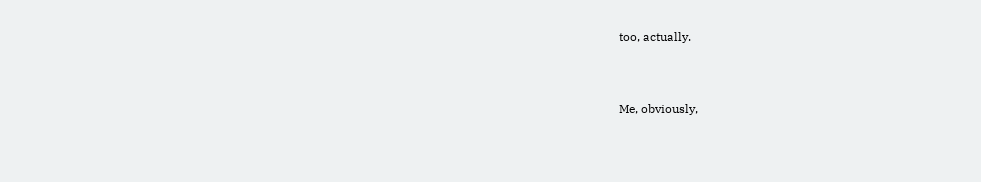too, actually.


Me, obviously,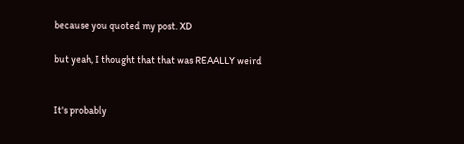because you quoted my post. XD

but yeah, I thought that that was REAALLY weird


It's probably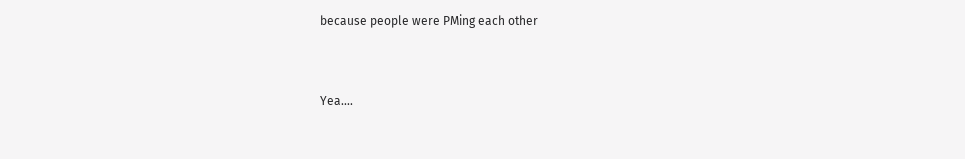because people were PMing each other


Yea....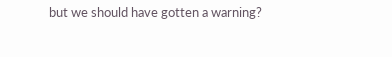but we should have gotten a warning?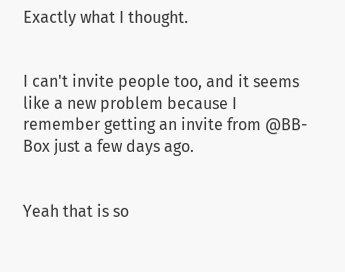Exactly what I thought.


I can't invite people too, and it seems like a new problem because I remember getting an invite from @BB-Box just a few days ago.


Yeah that is so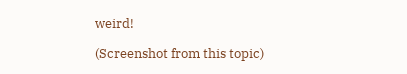weird!

(Screenshot from this topic)